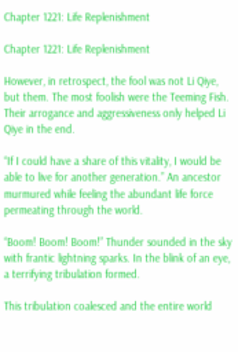Chapter 1221: Life Replenishment

Chapter 1221: Life Replenishment

However, in retrospect, the fool was not Li Qiye, but them. The most foolish were the Teeming Fish. Their arrogance and aggressiveness only helped Li Qiye in the end.

“If I could have a share of this vitality, I would be able to live for another generation.” An ancestor murmured while feeling the abundant life force permeating through the world.

“Boom! Boom! Boom!” Thunder sounded in the sky with frantic lightning sparks. In the blink of an eye, a terrifying tribulation formed.

This tribulation coalesced and the entire world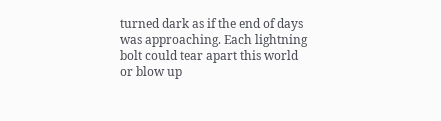turned dark as if the end of days was approaching. Each lightning bolt could tear apart this world or blow up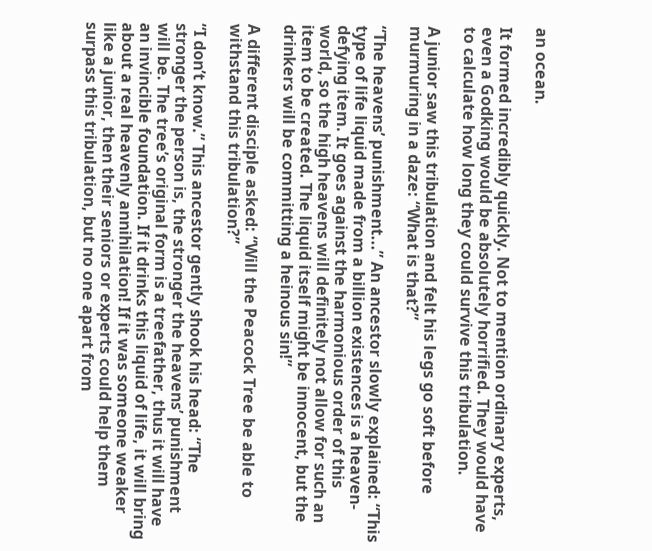an ocean.

It formed incredibly quickly. Not to mention ordinary experts, even a Godking would be absolutely horrified. They would have to calculate how long they could survive this tribulation.

A junior saw this tribulation and felt his legs go soft before murmuring in a daze: “What is that?”

“The heavens’ punishment...” An ancestor slowly explained: “This type of life liquid made from a billion existences is a heaven-defying item. It goes against the harmonious order of this world, so the high heavens will definitely not allow for such an item to be created. The liquid itself might be innocent, but the drinkers will be committing a heinous sin!”

A different disciple asked: “Will the Peacock Tree be able to withstand this tribulation?”

“I don’t know.” This ancestor gently shook his head: “The stronger the person is, the stronger the heavens’ punishment will be. The tree’s original form is a treefather, thus it will have an invincible foundation. If it drinks this liquid of life, it will bring about a real heavenly annihilation! If it was someone weaker like a junior, then their seniors or experts could help them surpass this tribulation, but no one apart from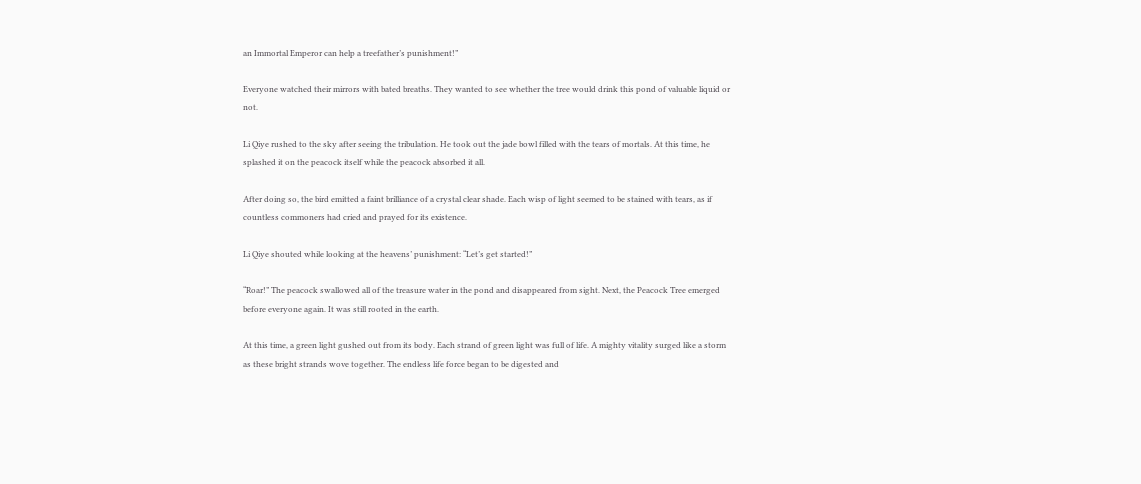an Immortal Emperor can help a treefather’s punishment!”

Everyone watched their mirrors with bated breaths. They wanted to see whether the tree would drink this pond of valuable liquid or not.

Li Qiye rushed to the sky after seeing the tribulation. He took out the jade bowl filled with the tears of mortals. At this time, he splashed it on the peacock itself while the peacock absorbed it all.

After doing so, the bird emitted a faint brilliance of a crystal clear shade. Each wisp of light seemed to be stained with tears, as if countless commoners had cried and prayed for its existence.

Li Qiye shouted while looking at the heavens’ punishment: “Let’s get started!”

“Roar!” The peacock swallowed all of the treasure water in the pond and disappeared from sight. Next, the Peacock Tree emerged before everyone again. It was still rooted in the earth.

At this time, a green light gushed out from its body. Each strand of green light was full of life. A mighty vitality surged like a storm as these bright strands wove together. The endless life force began to be digested and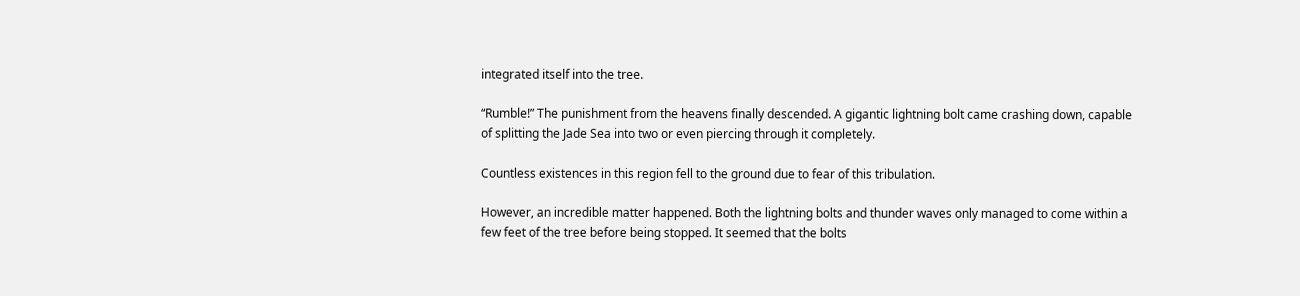integrated itself into the tree.

“Rumble!” The punishment from the heavens finally descended. A gigantic lightning bolt came crashing down, capable of splitting the Jade Sea into two or even piercing through it completely.

Countless existences in this region fell to the ground due to fear of this tribulation.

However, an incredible matter happened. Both the lightning bolts and thunder waves only managed to come within a few feet of the tree before being stopped. It seemed that the bolts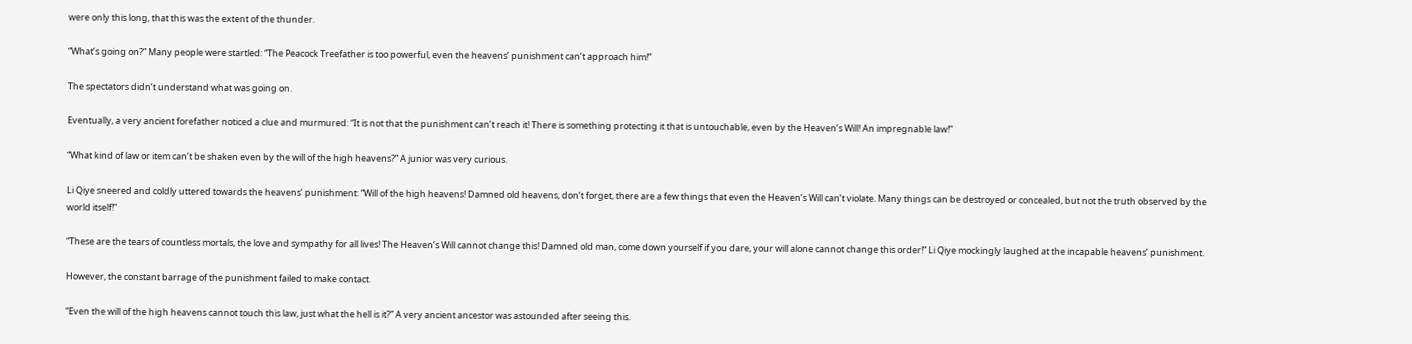were only this long, that this was the extent of the thunder.

“What’s going on?” Many people were startled: “The Peacock Treefather is too powerful, even the heavens’ punishment can’t approach him!”

The spectators didn’t understand what was going on.

Eventually, a very ancient forefather noticed a clue and murmured: “It is not that the punishment can’t reach it! There is something protecting it that is untouchable, even by the Heaven’s Will! An impregnable law!”

“What kind of law or item can’t be shaken even by the will of the high heavens?” A junior was very curious.

Li Qiye sneered and coldly uttered towards the heavens’ punishment: “Will of the high heavens! Damned old heavens, don’t forget, there are a few things that even the Heaven’s Will can’t violate. Many things can be destroyed or concealed, but not the truth observed by the world itself!”

“These are the tears of countless mortals, the love and sympathy for all lives! The Heaven’s Will cannot change this! Damned old man, come down yourself if you dare, your will alone cannot change this order!” Li Qiye mockingly laughed at the incapable heavens’ punishment.

However, the constant barrage of the punishment failed to make contact.

“Even the will of the high heavens cannot touch this law, just what the hell is it?” A very ancient ancestor was astounded after seeing this.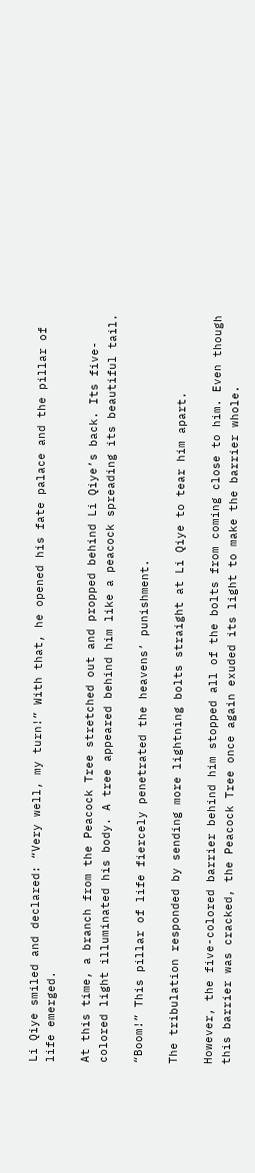Li Qiye smiled and declared: “Very well, my turn!” With that, he opened his fate palace and the pillar of life emerged.

At this time, a branch from the Peacock Tree stretched out and propped behind Li Qiye’s back. Its five-colored light illuminated his body. A tree appeared behind him like a peacock spreading its beautiful tail.

“Boom!” This pillar of life fiercely penetrated the heavens’ punishment.

The tribulation responded by sending more lightning bolts straight at Li Qiye to tear him apart.

However, the five-colored barrier behind him stopped all of the bolts from coming close to him. Even though this barrier was cracked, the Peacock Tree once again exuded its light to make the barrier whole.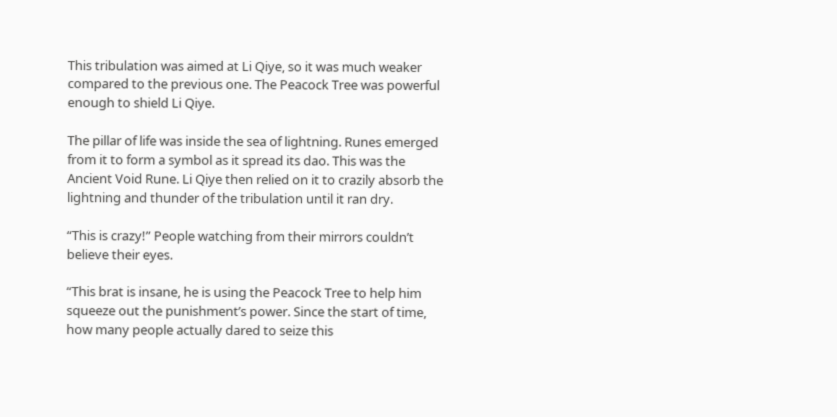This tribulation was aimed at Li Qiye, so it was much weaker compared to the previous one. The Peacock Tree was powerful enough to shield Li Qiye.

The pillar of life was inside the sea of lightning. Runes emerged from it to form a symbol as it spread its dao. This was the Ancient Void Rune. Li Qiye then relied on it to crazily absorb the lightning and thunder of the tribulation until it ran dry.

“This is crazy!” People watching from their mirrors couldn’t believe their eyes.

“This brat is insane, he is using the Peacock Tree to help him squeeze out the punishment’s power. Since the start of time, how many people actually dared to seize this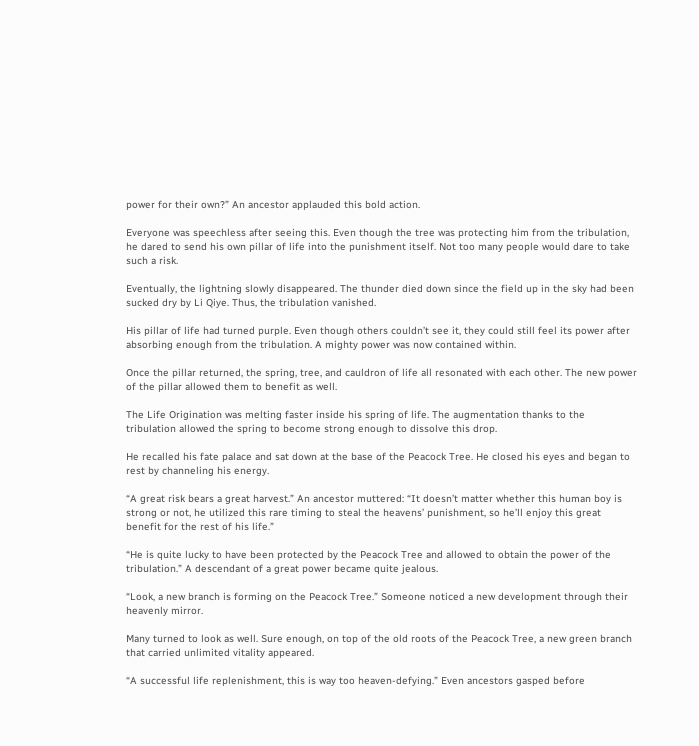power for their own?” An ancestor applauded this bold action.

Everyone was speechless after seeing this. Even though the tree was protecting him from the tribulation, he dared to send his own pillar of life into the punishment itself. Not too many people would dare to take such a risk.

Eventually, the lightning slowly disappeared. The thunder died down since the field up in the sky had been sucked dry by Li Qiye. Thus, the tribulation vanished.

His pillar of life had turned purple. Even though others couldn’t see it, they could still feel its power after absorbing enough from the tribulation. A mighty power was now contained within.

Once the pillar returned, the spring, tree, and cauldron of life all resonated with each other. The new power of the pillar allowed them to benefit as well.

The Life Origination was melting faster inside his spring of life. The augmentation thanks to the tribulation allowed the spring to become strong enough to dissolve this drop.

He recalled his fate palace and sat down at the base of the Peacock Tree. He closed his eyes and began to rest by channeling his energy.

“A great risk bears a great harvest.” An ancestor muttered: “It doesn’t matter whether this human boy is strong or not, he utilized this rare timing to steal the heavens’ punishment, so he’ll enjoy this great benefit for the rest of his life.”

“He is quite lucky to have been protected by the Peacock Tree and allowed to obtain the power of the tribulation.” A descendant of a great power became quite jealous.

“Look, a new branch is forming on the Peacock Tree.” Someone noticed a new development through their heavenly mirror.

Many turned to look as well. Sure enough, on top of the old roots of the Peacock Tree, a new green branch that carried unlimited vitality appeared.

“A successful life replenishment, this is way too heaven-defying.” Even ancestors gasped before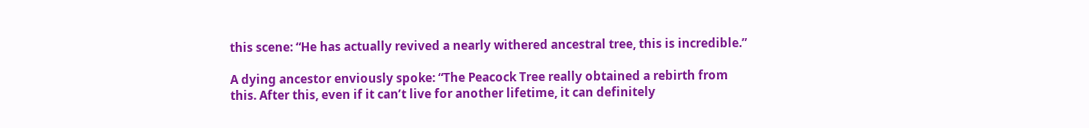this scene: “He has actually revived a nearly withered ancestral tree, this is incredible.”

A dying ancestor enviously spoke: “The Peacock Tree really obtained a rebirth from this. After this, even if it can’t live for another lifetime, it can definitely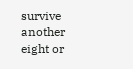survive another eight or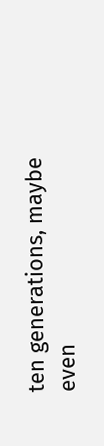ten generations, maybe even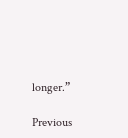longer.”

Previous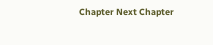Chapter Next Chapter